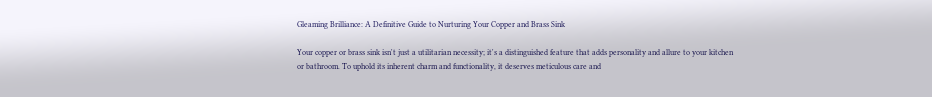Gleaming Brilliance: A Definitive Guide to Nurturing Your Copper and Brass Sink

Your copper or brass sink isn't just a utilitarian necessity; it's a distinguished feature that adds personality and allure to your kitchen or bathroom. To uphold its inherent charm and functionality, it deserves meticulous care and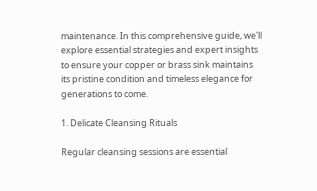maintenance. In this comprehensive guide, we'll explore essential strategies and expert insights to ensure your copper or brass sink maintains its pristine condition and timeless elegance for generations to come.

1. Delicate Cleansing Rituals

Regular cleansing sessions are essential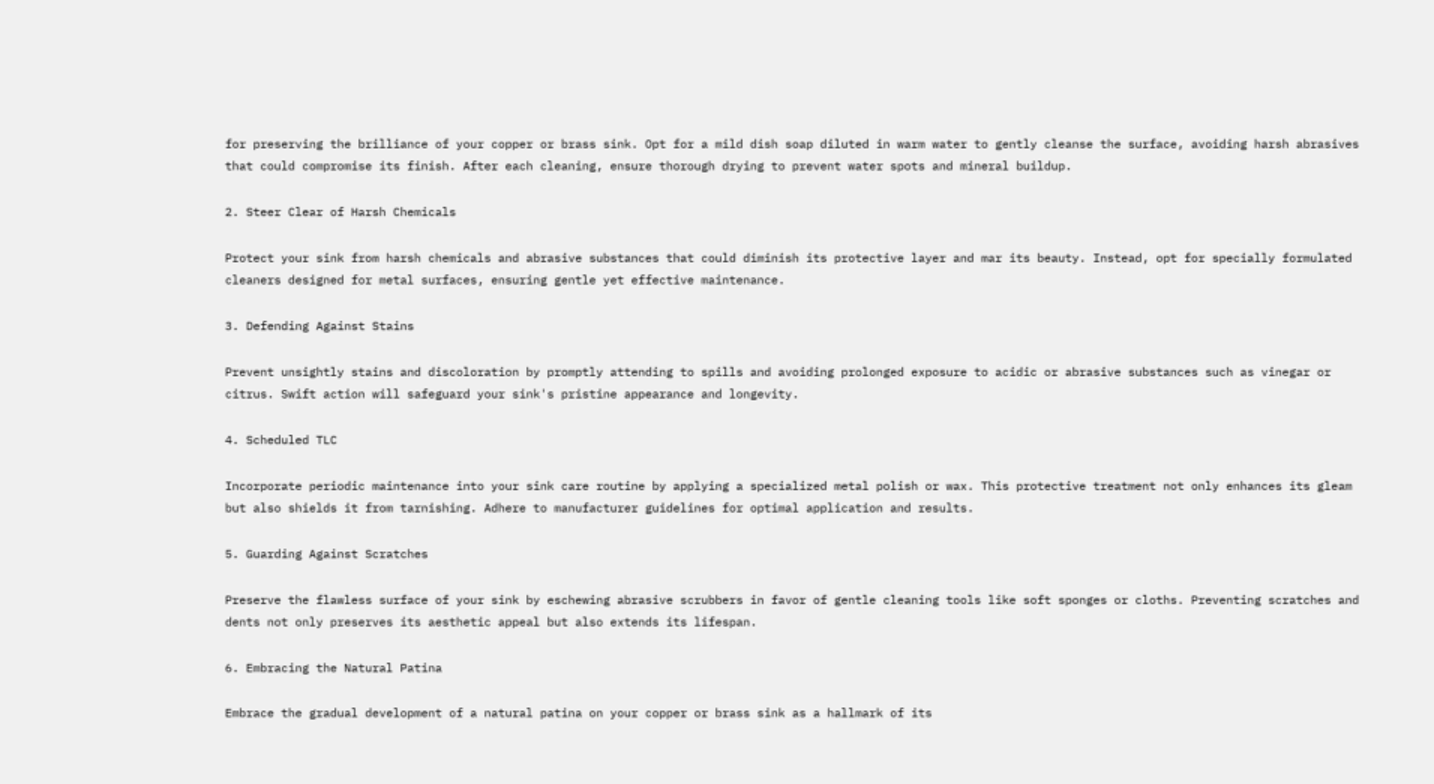for preserving the brilliance of your copper or brass sink. Opt for a mild dish soap diluted in warm water to gently cleanse the surface, avoiding harsh abrasives that could compromise its finish. After each cleaning, ensure thorough drying to prevent water spots and mineral buildup.

2. Steer Clear of Harsh Chemicals

Protect your sink from harsh chemicals and abrasive substances that could diminish its protective layer and mar its beauty. Instead, opt for specially formulated cleaners designed for metal surfaces, ensuring gentle yet effective maintenance.

3. Defending Against Stains

Prevent unsightly stains and discoloration by promptly attending to spills and avoiding prolonged exposure to acidic or abrasive substances such as vinegar or citrus. Swift action will safeguard your sink's pristine appearance and longevity.

4. Scheduled TLC

Incorporate periodic maintenance into your sink care routine by applying a specialized metal polish or wax. This protective treatment not only enhances its gleam but also shields it from tarnishing. Adhere to manufacturer guidelines for optimal application and results.

5. Guarding Against Scratches

Preserve the flawless surface of your sink by eschewing abrasive scrubbers in favor of gentle cleaning tools like soft sponges or cloths. Preventing scratches and dents not only preserves its aesthetic appeal but also extends its lifespan.

6. Embracing the Natural Patina

Embrace the gradual development of a natural patina on your copper or brass sink as a hallmark of its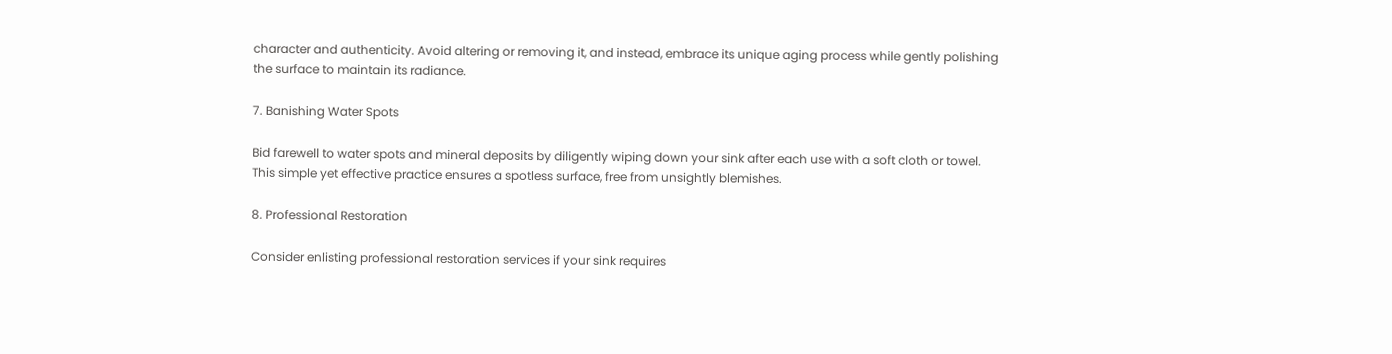character and authenticity. Avoid altering or removing it, and instead, embrace its unique aging process while gently polishing the surface to maintain its radiance.

7. Banishing Water Spots

Bid farewell to water spots and mineral deposits by diligently wiping down your sink after each use with a soft cloth or towel. This simple yet effective practice ensures a spotless surface, free from unsightly blemishes.

8. Professional Restoration

Consider enlisting professional restoration services if your sink requires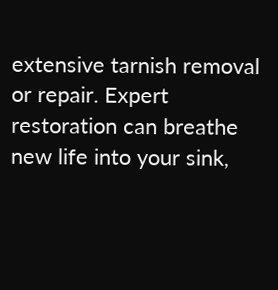extensive tarnish removal or repair. Expert restoration can breathe new life into your sink,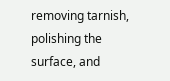removing tarnish, polishing the surface, and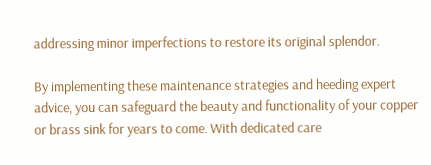addressing minor imperfections to restore its original splendor.

By implementing these maintenance strategies and heeding expert advice, you can safeguard the beauty and functionality of your copper or brass sink for years to come. With dedicated care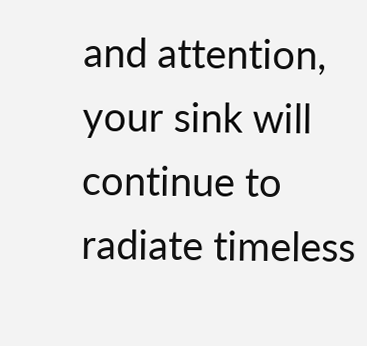and attention, your sink will continue to radiate timeless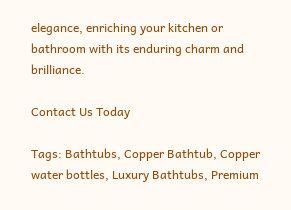elegance, enriching your kitchen or bathroom with its enduring charm and brilliance.

Contact Us Today

Tags: Bathtubs, Copper Bathtub, Copper water bottles, Luxury Bathtubs, Premium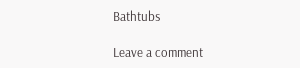Bathtubs

Leave a comment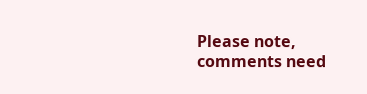Please note, comments need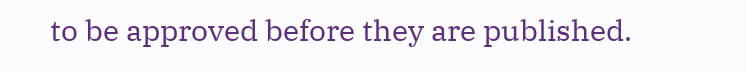to be approved before they are published.